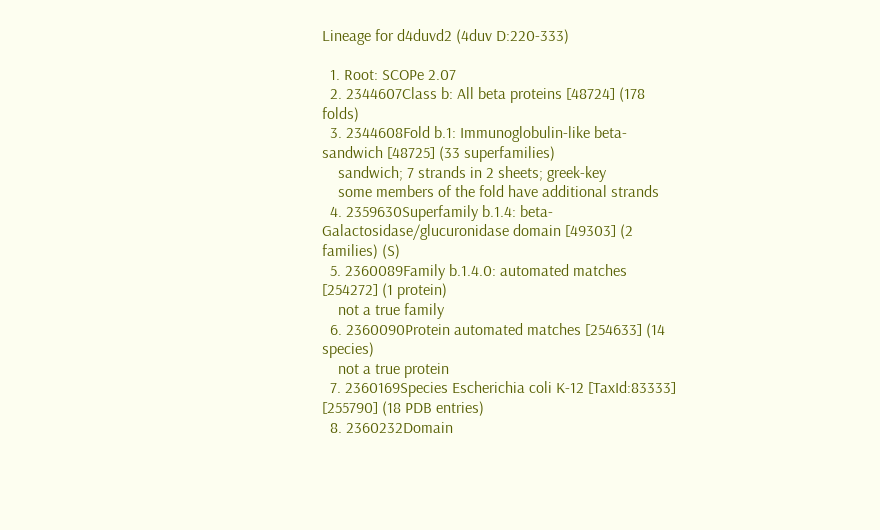Lineage for d4duvd2 (4duv D:220-333)

  1. Root: SCOPe 2.07
  2. 2344607Class b: All beta proteins [48724] (178 folds)
  3. 2344608Fold b.1: Immunoglobulin-like beta-sandwich [48725] (33 superfamilies)
    sandwich; 7 strands in 2 sheets; greek-key
    some members of the fold have additional strands
  4. 2359630Superfamily b.1.4: beta-Galactosidase/glucuronidase domain [49303] (2 families) (S)
  5. 2360089Family b.1.4.0: automated matches [254272] (1 protein)
    not a true family
  6. 2360090Protein automated matches [254633] (14 species)
    not a true protein
  7. 2360169Species Escherichia coli K-12 [TaxId:83333] [255790] (18 PDB entries)
  8. 2360232Domain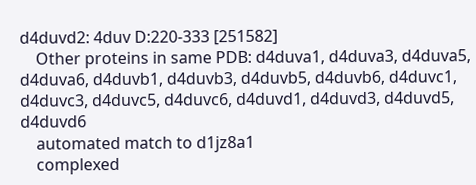d4duvd2: 4duv D:220-333 [251582]
    Other proteins in same PDB: d4duva1, d4duva3, d4duva5, d4duva6, d4duvb1, d4duvb3, d4duvb5, d4duvb6, d4duvc1, d4duvc3, d4duvc5, d4duvc6, d4duvd1, d4duvd3, d4duvd5, d4duvd6
    automated match to d1jz8a1
    complexed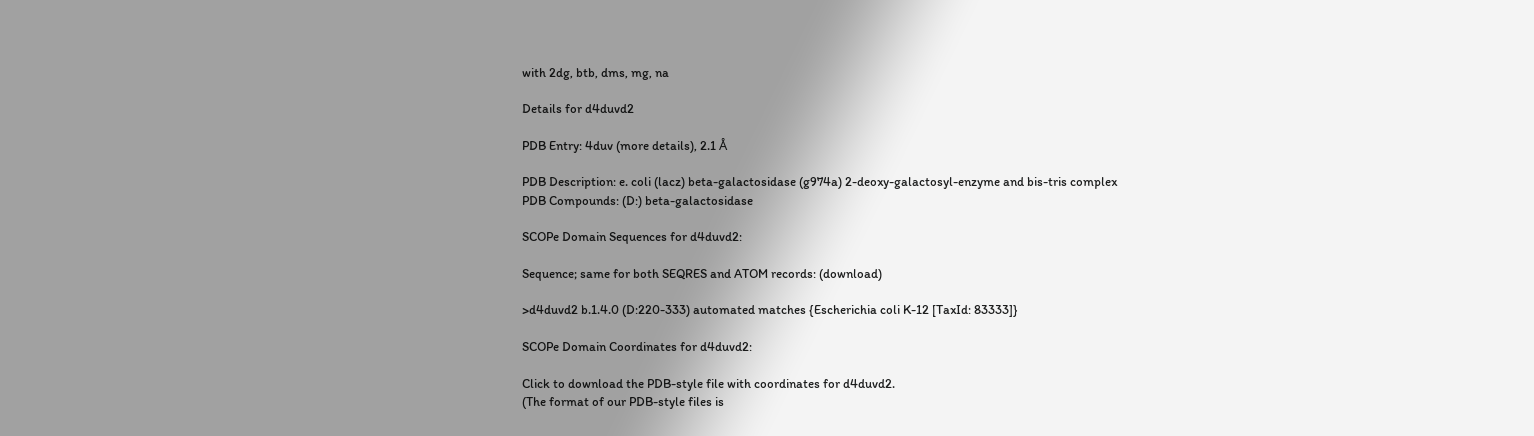with 2dg, btb, dms, mg, na

Details for d4duvd2

PDB Entry: 4duv (more details), 2.1 Å

PDB Description: e. coli (lacz) beta-galactosidase (g974a) 2-deoxy-galactosyl-enzyme and bis-tris complex
PDB Compounds: (D:) beta-galactosidase

SCOPe Domain Sequences for d4duvd2:

Sequence; same for both SEQRES and ATOM records: (download)

>d4duvd2 b.1.4.0 (D:220-333) automated matches {Escherichia coli K-12 [TaxId: 83333]}

SCOPe Domain Coordinates for d4duvd2:

Click to download the PDB-style file with coordinates for d4duvd2.
(The format of our PDB-style files is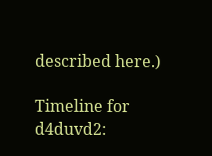described here.)

Timeline for d4duvd2: